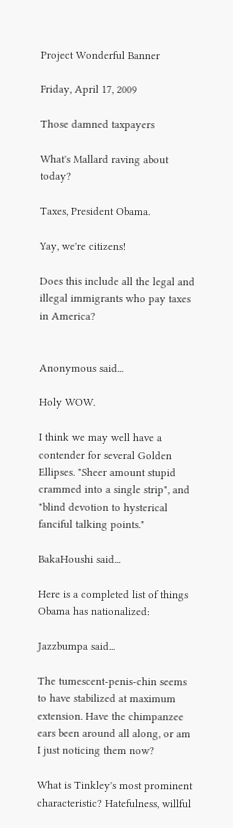Project Wonderful Banner

Friday, April 17, 2009

Those damned taxpayers

What's Mallard raving about today?

Taxes, President Obama.

Yay, we're citizens!

Does this include all the legal and illegal immigrants who pay taxes in America?


Anonymous said...

Holy WOW.

I think we may well have a contender for several Golden Ellipses. "Sheer amount stupid crammed into a single strip", and "blind devotion to hysterical fanciful talking points."

BakaHoushi said...

Here is a completed list of things Obama has nationalized:

Jazzbumpa said...

The tumescent-penis-chin seems to have stabilized at maximum extension. Have the chimpanzee ears been around all along, or am I just noticing them now?

What is Tinkley's most prominent characteristic? Hatefulness, willful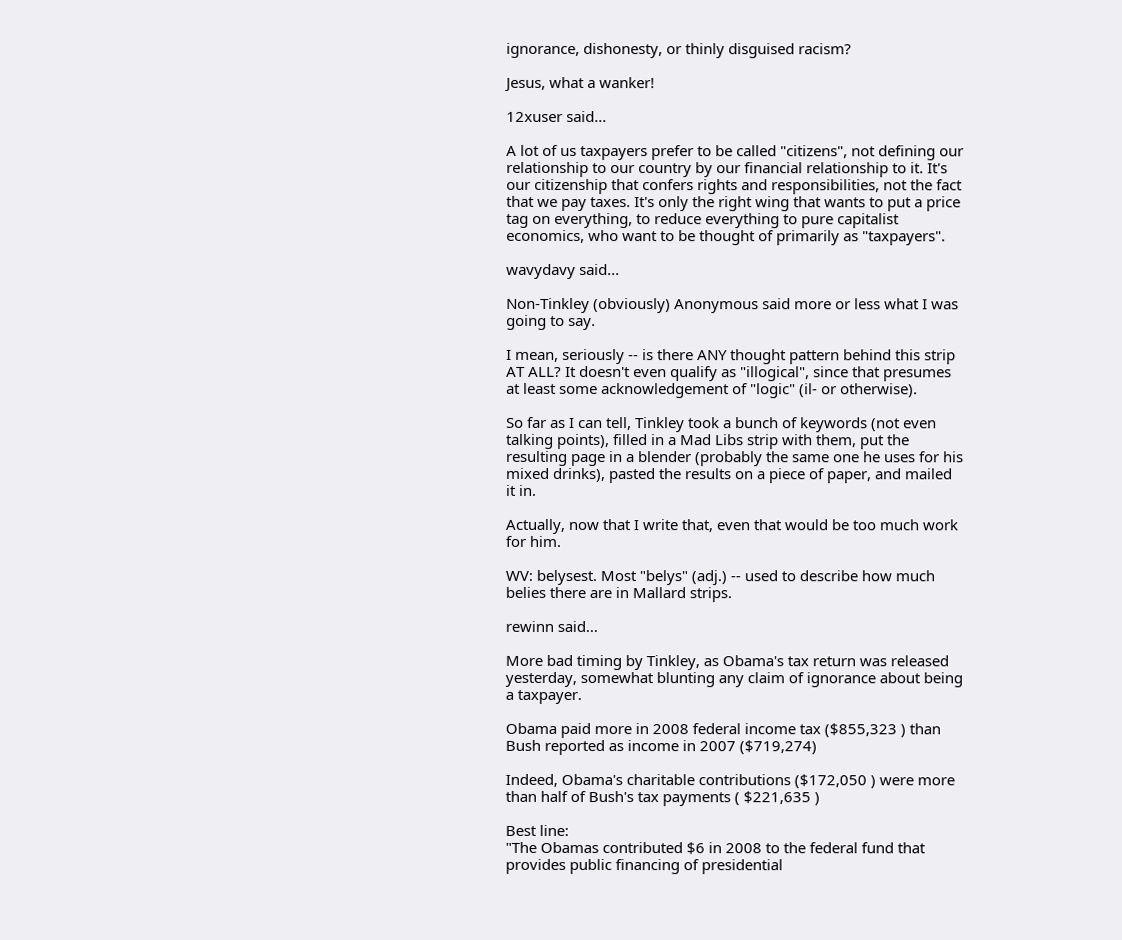ignorance, dishonesty, or thinly disguised racism?

Jesus, what a wanker!

12xuser said...

A lot of us taxpayers prefer to be called "citizens", not defining our relationship to our country by our financial relationship to it. It's our citizenship that confers rights and responsibilities, not the fact that we pay taxes. It's only the right wing that wants to put a price tag on everything, to reduce everything to pure capitalist economics, who want to be thought of primarily as "taxpayers".

wavydavy said...

Non-Tinkley (obviously) Anonymous said more or less what I was going to say.

I mean, seriously -- is there ANY thought pattern behind this strip AT ALL? It doesn't even qualify as "illogical", since that presumes at least some acknowledgement of "logic" (il- or otherwise).

So far as I can tell, Tinkley took a bunch of keywords (not even talking points), filled in a Mad Libs strip with them, put the resulting page in a blender (probably the same one he uses for his mixed drinks), pasted the results on a piece of paper, and mailed it in.

Actually, now that I write that, even that would be too much work for him.

WV: belysest. Most "belys" (adj.) -- used to describe how much belies there are in Mallard strips.

rewinn said...

More bad timing by Tinkley, as Obama's tax return was released yesterday, somewhat blunting any claim of ignorance about being a taxpayer.

Obama paid more in 2008 federal income tax ($855,323 ) than Bush reported as income in 2007 ($719,274)

Indeed, Obama's charitable contributions ($172,050 ) were more than half of Bush's tax payments ( $221,635 )

Best line:
"The Obamas contributed $6 in 2008 to the federal fund that provides public financing of presidential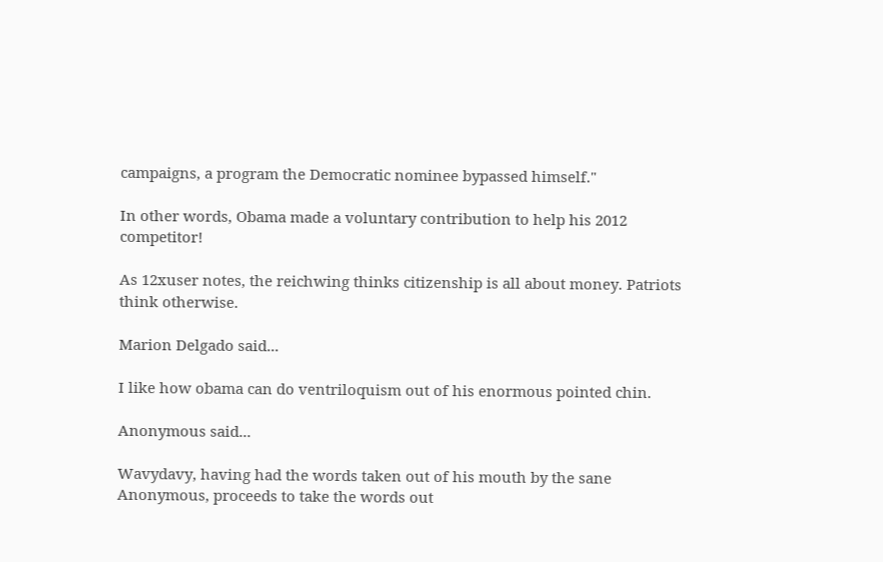campaigns, a program the Democratic nominee bypassed himself."

In other words, Obama made a voluntary contribution to help his 2012 competitor!

As 12xuser notes, the reichwing thinks citizenship is all about money. Patriots think otherwise.

Marion Delgado said...

I like how obama can do ventriloquism out of his enormous pointed chin.

Anonymous said...

Wavydavy, having had the words taken out of his mouth by the sane Anonymous, proceeds to take the words out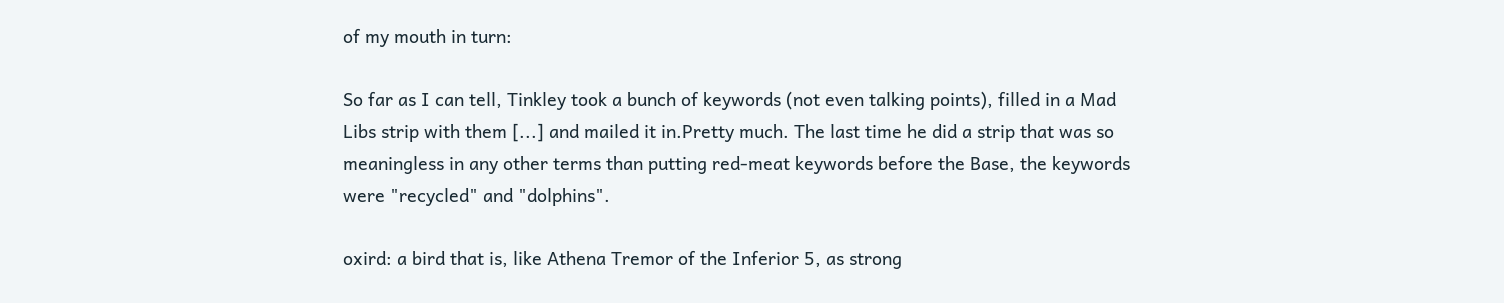of my mouth in turn:

So far as I can tell, Tinkley took a bunch of keywords (not even talking points), filled in a Mad Libs strip with them [...] and mailed it in.Pretty much. The last time he did a strip that was so meaningless in any other terms than putting red-meat keywords before the Base, the keywords were "recycled" and "dolphins".

oxird: a bird that is, like Athena Tremor of the Inferior 5, as strong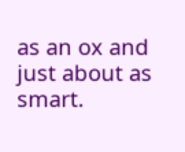as an ox and just about as smart.